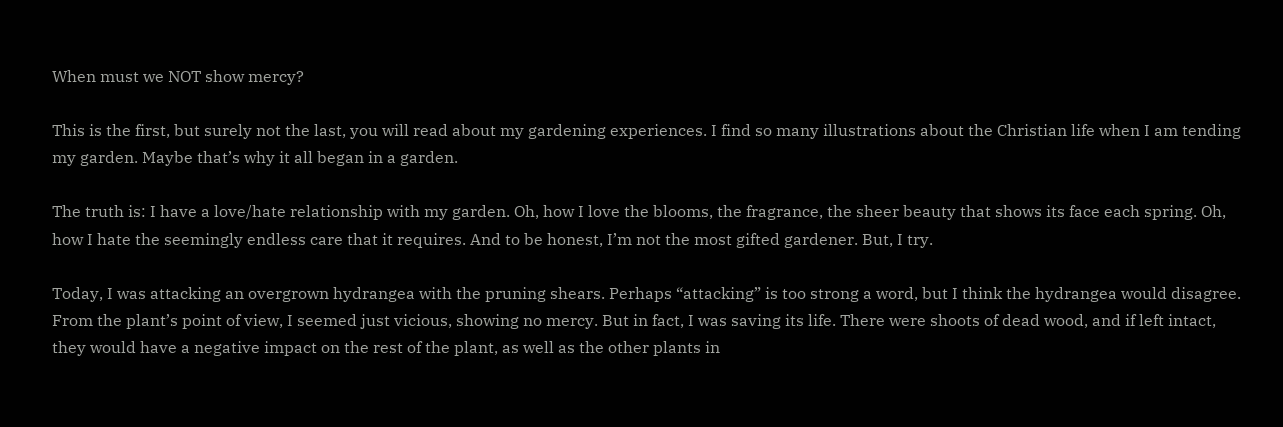When must we NOT show mercy?

This is the first, but surely not the last, you will read about my gardening experiences. I find so many illustrations about the Christian life when I am tending my garden. Maybe that’s why it all began in a garden.

The truth is: I have a love/hate relationship with my garden. Oh, how I love the blooms, the fragrance, the sheer beauty that shows its face each spring. Oh, how I hate the seemingly endless care that it requires. And to be honest, I’m not the most gifted gardener. But, I try.

Today, I was attacking an overgrown hydrangea with the pruning shears. Perhaps “attacking” is too strong a word, but I think the hydrangea would disagree. From the plant’s point of view, I seemed just vicious, showing no mercy. But in fact, I was saving its life. There were shoots of dead wood, and if left intact, they would have a negative impact on the rest of the plant, as well as the other plants in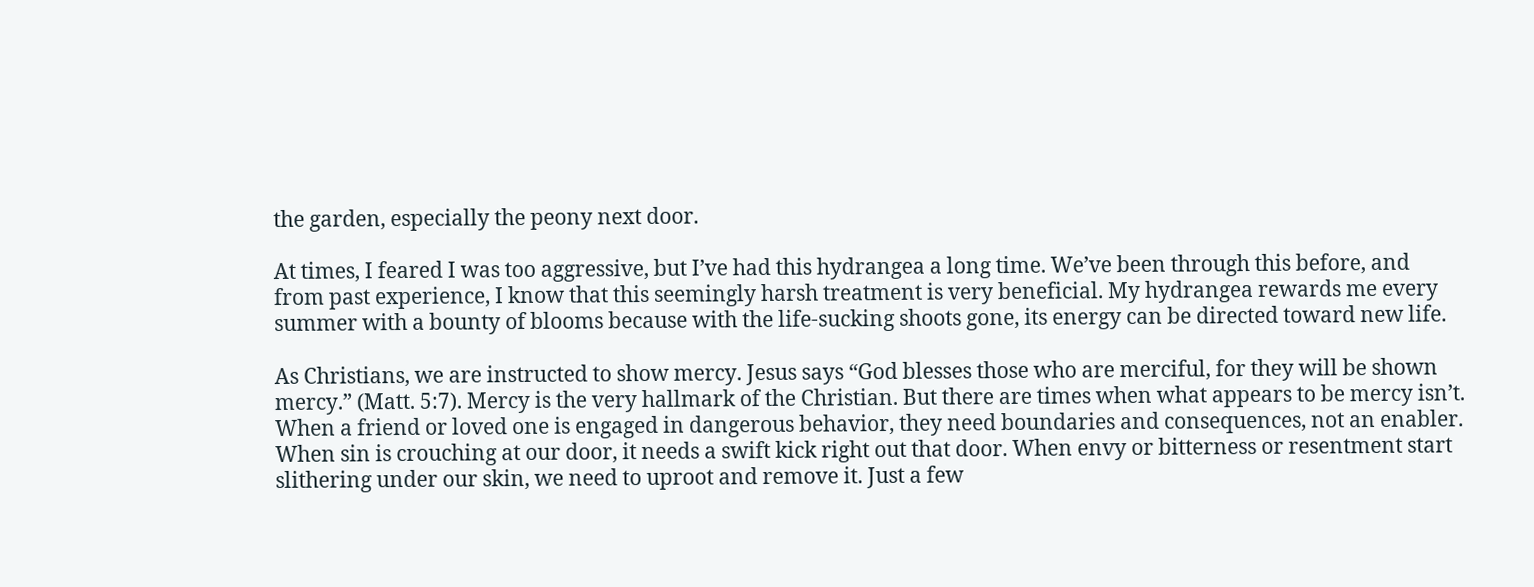the garden, especially the peony next door.

At times, I feared I was too aggressive, but I’ve had this hydrangea a long time. We’ve been through this before, and from past experience, I know that this seemingly harsh treatment is very beneficial. My hydrangea rewards me every summer with a bounty of blooms because with the life-sucking shoots gone, its energy can be directed toward new life.

As Christians, we are instructed to show mercy. Jesus says “God blesses those who are merciful, for they will be shown mercy.” (Matt. 5:7). Mercy is the very hallmark of the Christian. But there are times when what appears to be mercy isn’t. When a friend or loved one is engaged in dangerous behavior, they need boundaries and consequences, not an enabler. When sin is crouching at our door, it needs a swift kick right out that door. When envy or bitterness or resentment start slithering under our skin, we need to uproot and remove it. Just a few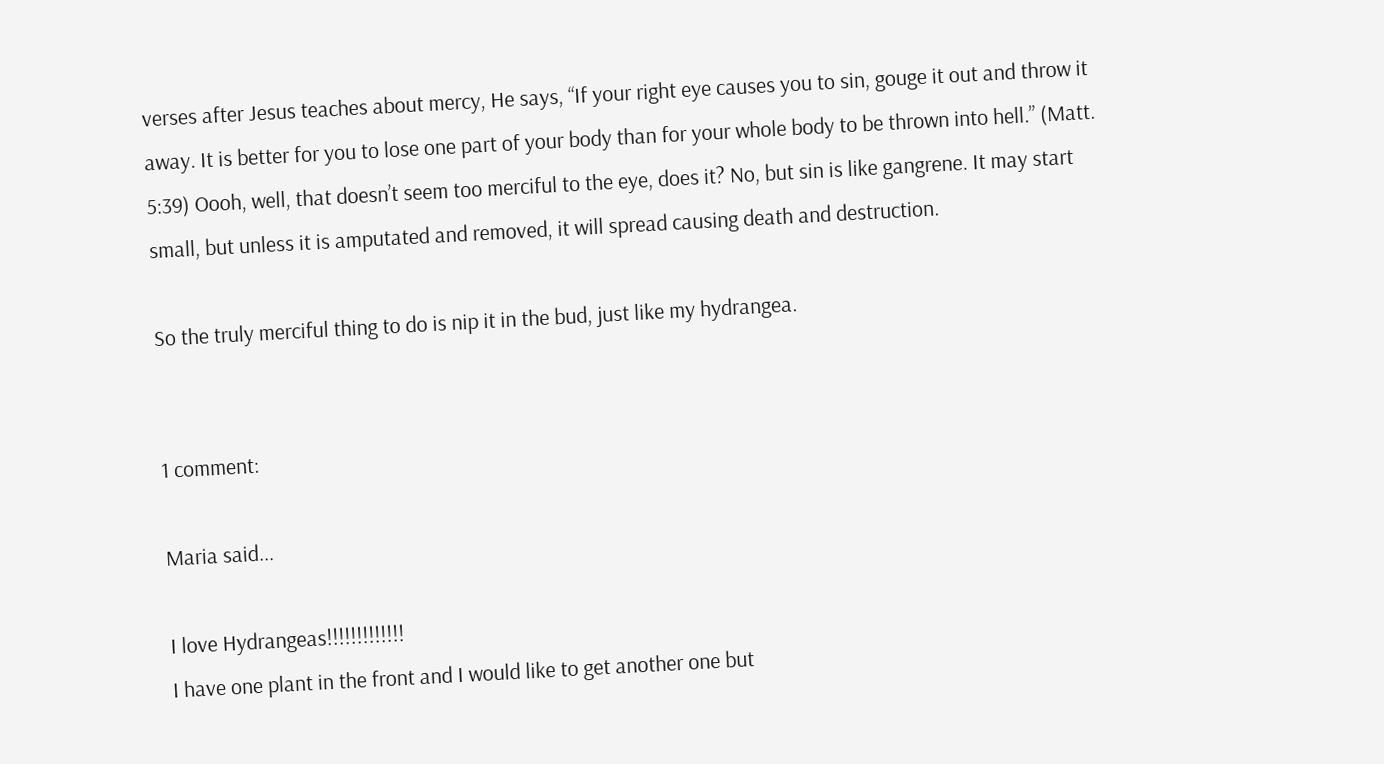verses after Jesus teaches about mercy, He says, “If your right eye causes you to sin, gouge it out and throw it away. It is better for you to lose one part of your body than for your whole body to be thrown into hell.” (Matt. 5:39) Oooh, well, that doesn’t seem too merciful to the eye, does it? No, but sin is like gangrene. It may start small, but unless it is amputated and removed, it will spread causing death and destruction.

So the truly merciful thing to do is nip it in the bud, just like my hydrangea.


1 comment:

Maria said...

I love Hydrangeas!!!!!!!!!!!!!
I have one plant in the front and I would like to get another one but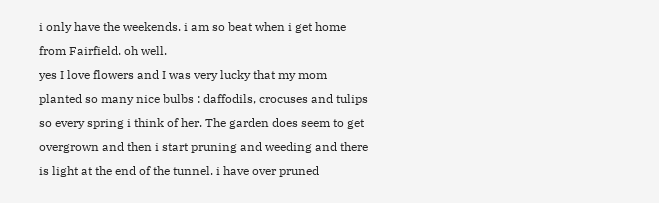i only have the weekends. i am so beat when i get home from Fairfield. oh well.
yes I love flowers and I was very lucky that my mom planted so many nice bulbs : daffodils, crocuses and tulips so every spring i think of her. The garden does seem to get overgrown and then i start pruning and weeding and there is light at the end of the tunnel. i have over pruned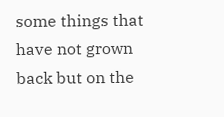some things that have not grown back but on the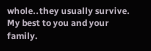whole..they usually survive.
My best to you and your family.